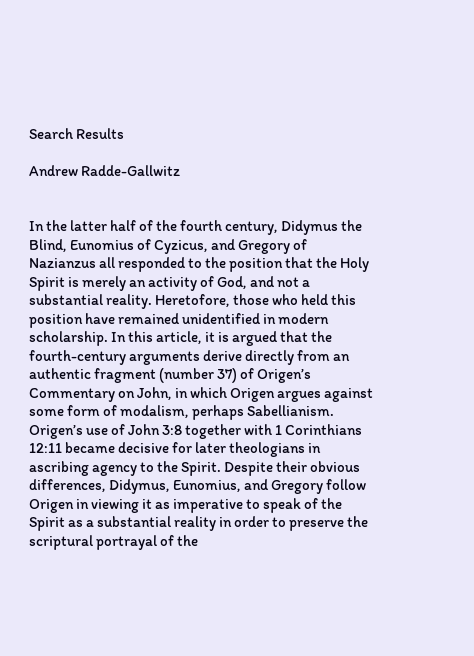Search Results

Andrew Radde-Gallwitz


In the latter half of the fourth century, Didymus the Blind, Eunomius of Cyzicus, and Gregory of Nazianzus all responded to the position that the Holy Spirit is merely an activity of God, and not a substantial reality. Heretofore, those who held this position have remained unidentified in modern scholarship. In this article, it is argued that the fourth-century arguments derive directly from an authentic fragment (number 37) of Origen’s Commentary on John, in which Origen argues against some form of modalism, perhaps Sabellianism. Origen’s use of John 3:8 together with 1 Corinthians 12:11 became decisive for later theologians in ascribing agency to the Spirit. Despite their obvious differences, Didymus, Eunomius, and Gregory follow Origen in viewing it as imperative to speak of the Spirit as a substantial reality in order to preserve the scriptural portrayal of the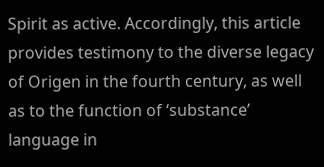Spirit as active. Accordingly, this article provides testimony to the diverse legacy of Origen in the fourth century, as well as to the function of ‘substance’ language in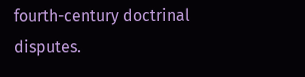fourth-century doctrinal disputes.